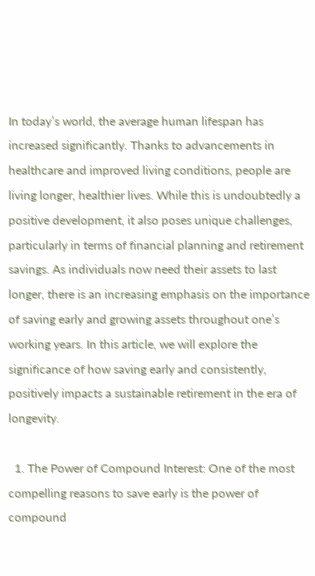In today’s world, the average human lifespan has increased significantly. Thanks to advancements in healthcare and improved living conditions, people are living longer, healthier lives. While this is undoubtedly a positive development, it also poses unique challenges, particularly in terms of financial planning and retirement savings. As individuals now need their assets to last longer, there is an increasing emphasis on the importance of saving early and growing assets throughout one’s working years. In this article, we will explore the significance of how saving early and consistently, positively impacts a sustainable retirement in the era of longevity.

  1. The Power of Compound Interest: One of the most compelling reasons to save early is the power of compound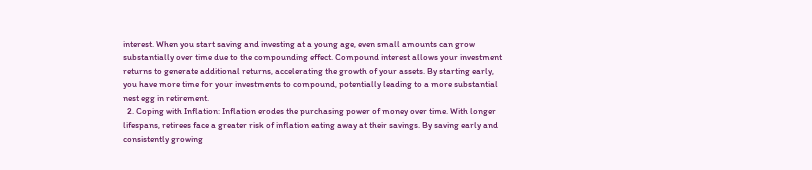interest. When you start saving and investing at a young age, even small amounts can grow substantially over time due to the compounding effect. Compound interest allows your investment returns to generate additional returns, accelerating the growth of your assets. By starting early, you have more time for your investments to compound, potentially leading to a more substantial nest egg in retirement.
  2. Coping with Inflation: Inflation erodes the purchasing power of money over time. With longer lifespans, retirees face a greater risk of inflation eating away at their savings. By saving early and consistently growing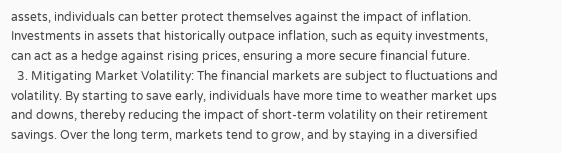assets, individuals can better protect themselves against the impact of inflation. Investments in assets that historically outpace inflation, such as equity investments, can act as a hedge against rising prices, ensuring a more secure financial future.
  3. Mitigating Market Volatility: The financial markets are subject to fluctuations and volatility. By starting to save early, individuals have more time to weather market ups and downs, thereby reducing the impact of short-term volatility on their retirement savings. Over the long term, markets tend to grow, and by staying in a diversified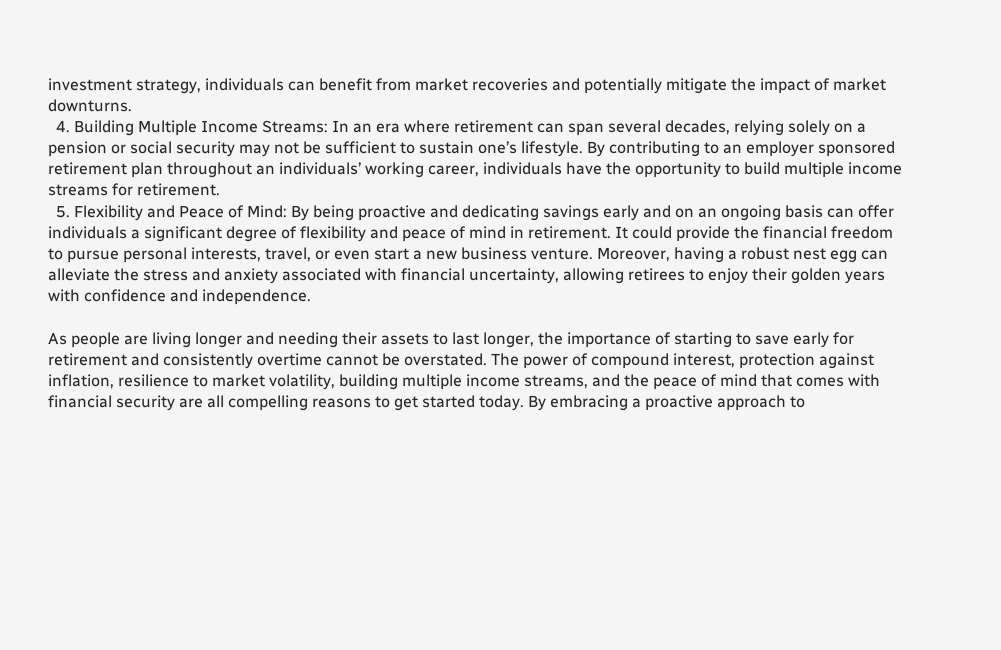investment strategy, individuals can benefit from market recoveries and potentially mitigate the impact of market downturns.
  4. Building Multiple Income Streams: In an era where retirement can span several decades, relying solely on a pension or social security may not be sufficient to sustain one’s lifestyle. By contributing to an employer sponsored retirement plan throughout an individuals’ working career, individuals have the opportunity to build multiple income streams for retirement.
  5. Flexibility and Peace of Mind: By being proactive and dedicating savings early and on an ongoing basis can offer individuals a significant degree of flexibility and peace of mind in retirement. It could provide the financial freedom to pursue personal interests, travel, or even start a new business venture. Moreover, having a robust nest egg can alleviate the stress and anxiety associated with financial uncertainty, allowing retirees to enjoy their golden years with confidence and independence.

As people are living longer and needing their assets to last longer, the importance of starting to save early for retirement and consistently overtime cannot be overstated. The power of compound interest, protection against inflation, resilience to market volatility, building multiple income streams, and the peace of mind that comes with financial security are all compelling reasons to get started today. By embracing a proactive approach to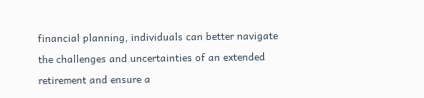financial planning, individuals can better navigate the challenges and uncertainties of an extended retirement and ensure a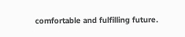comfortable and fulfilling future.